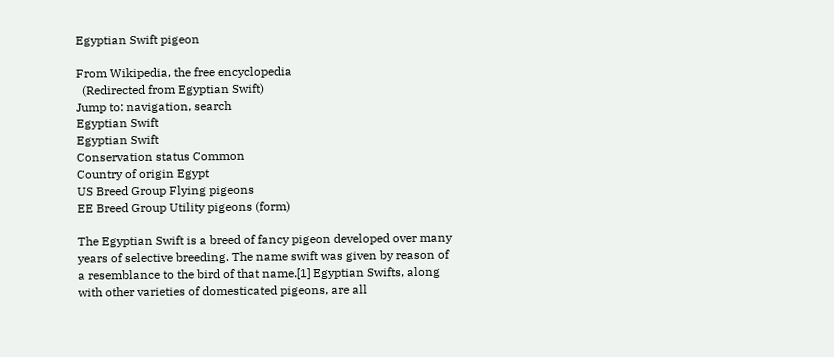Egyptian Swift pigeon

From Wikipedia, the free encyclopedia
  (Redirected from Egyptian Swift)
Jump to: navigation, search
Egyptian Swift
Egyptian Swift
Conservation status Common
Country of origin Egypt
US Breed Group Flying pigeons
EE Breed Group Utility pigeons (form)

The Egyptian Swift is a breed of fancy pigeon developed over many years of selective breeding. The name swift was given by reason of a resemblance to the bird of that name.[1] Egyptian Swifts, along with other varieties of domesticated pigeons, are all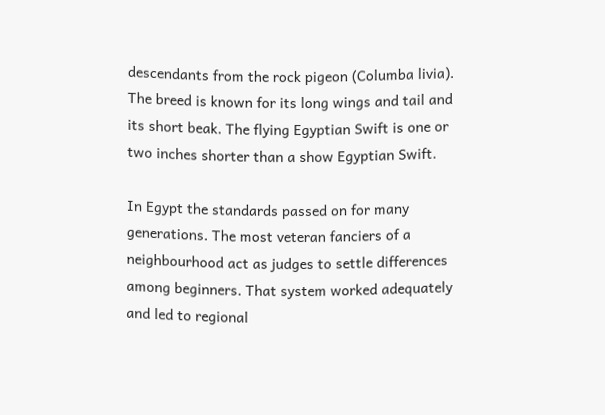descendants from the rock pigeon (Columba livia). The breed is known for its long wings and tail and its short beak. The flying Egyptian Swift is one or two inches shorter than a show Egyptian Swift.

In Egypt the standards passed on for many generations. The most veteran fanciers of a neighbourhood act as judges to settle differences among beginners. That system worked adequately and led to regional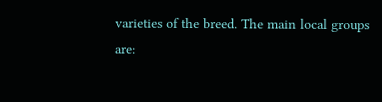varieties of the breed. The main local groups are: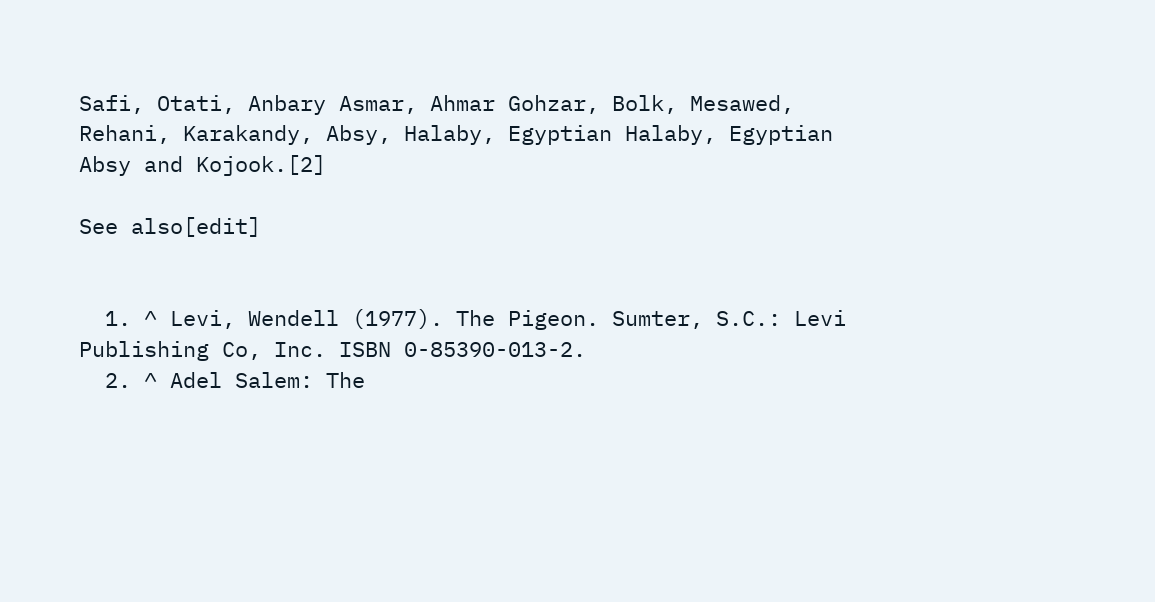Safi, Otati, Anbary Asmar, Ahmar Gohzar, Bolk, Mesawed, Rehani, Karakandy, Absy, Halaby, Egyptian Halaby, Egyptian Absy and Kojook.[2]

See also[edit]


  1. ^ Levi, Wendell (1977). The Pigeon. Sumter, S.C.: Levi Publishing Co, Inc. ISBN 0-85390-013-2.
  2. ^ Adel Salem: The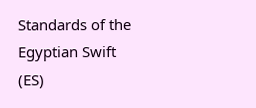Standards of the Egyptian Swift (ES)